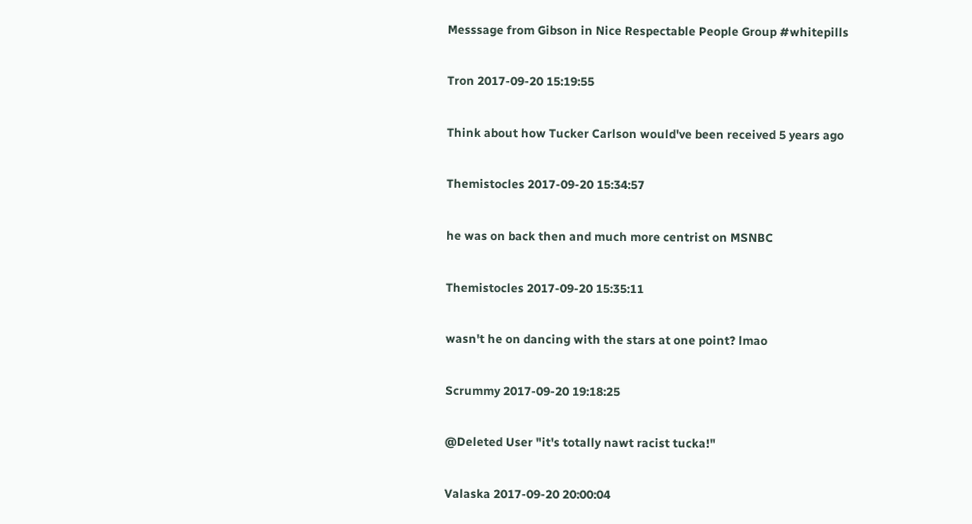Messsage from Gibson in Nice Respectable People Group #whitepills

Tron 2017-09-20 15:19:55

Think about how Tucker Carlson would've been received 5 years ago

Themistocles 2017-09-20 15:34:57

he was on back then and much more centrist on MSNBC

Themistocles 2017-09-20 15:35:11

wasn't he on dancing with the stars at one point? lmao

Scrummy 2017-09-20 19:18:25

@Deleted User "it's totally nawt racist tucka!"

Valaska 2017-09-20 20:00:04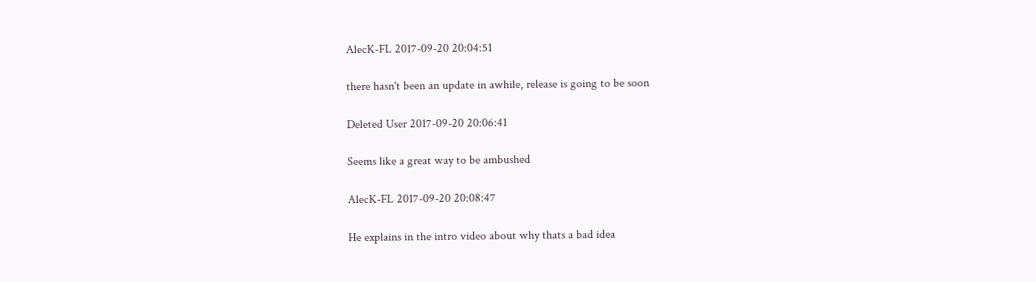AlecK-FL 2017-09-20 20:04:51

there hasn't been an update in awhile, release is going to be soon

Deleted User 2017-09-20 20:06:41

Seems like a great way to be ambushed

AlecK-FL 2017-09-20 20:08:47

He explains in the intro video about why thats a bad idea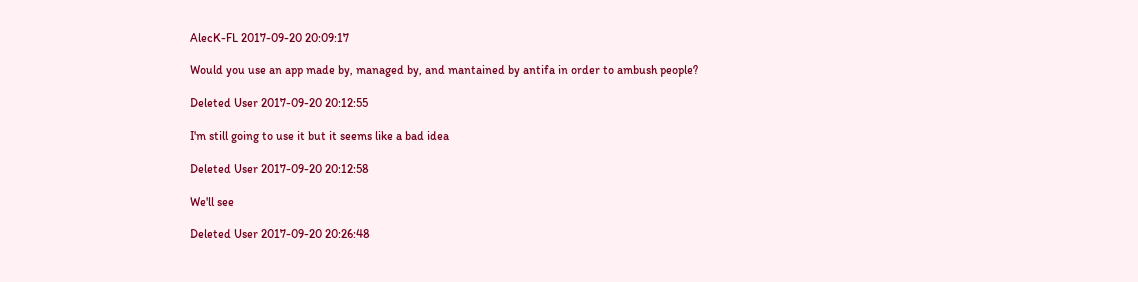AlecK-FL 2017-09-20 20:09:17

Would you use an app made by, managed by, and mantained by antifa in order to ambush people?

Deleted User 2017-09-20 20:12:55

I'm still going to use it but it seems like a bad idea

Deleted User 2017-09-20 20:12:58

We'll see

Deleted User 2017-09-20 20:26:48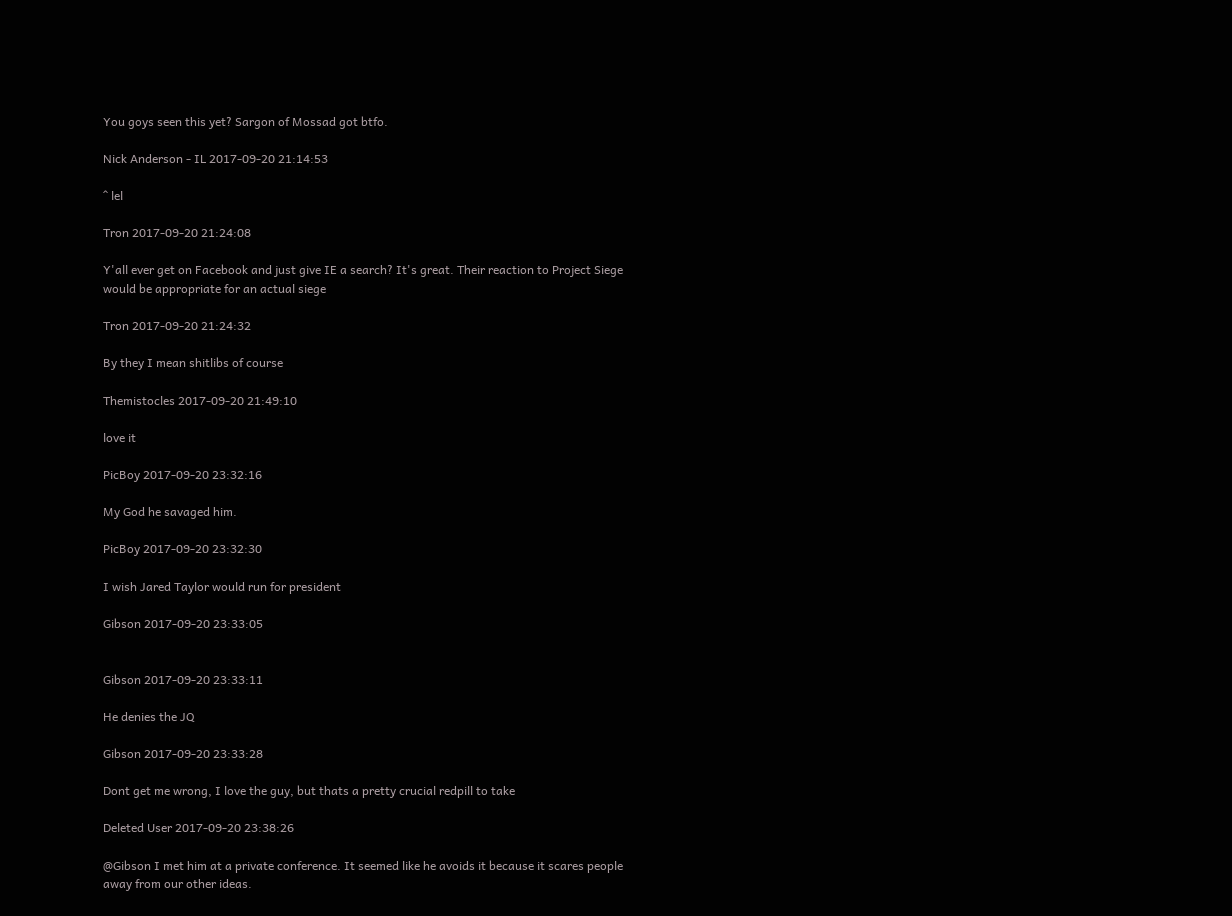You goys seen this yet? Sargon of Mossad got btfo.

Nick Anderson - IL 2017-09-20 21:14:53

^ lel

Tron 2017-09-20 21:24:08

Y'all ever get on Facebook and just give IE a search? It's great. Their reaction to Project Siege would be appropriate for an actual siege

Tron 2017-09-20 21:24:32

By they I mean shitlibs of course

Themistocles 2017-09-20 21:49:10

love it

PicBoy 2017-09-20 23:32:16

My God he savaged him.

PicBoy 2017-09-20 23:32:30

I wish Jared Taylor would run for president

Gibson 2017-09-20 23:33:05


Gibson 2017-09-20 23:33:11

He denies the JQ

Gibson 2017-09-20 23:33:28

Dont get me wrong, I love the guy, but thats a pretty crucial redpill to take

Deleted User 2017-09-20 23:38:26

@Gibson I met him at a private conference. It seemed like he avoids it because it scares people away from our other ideas.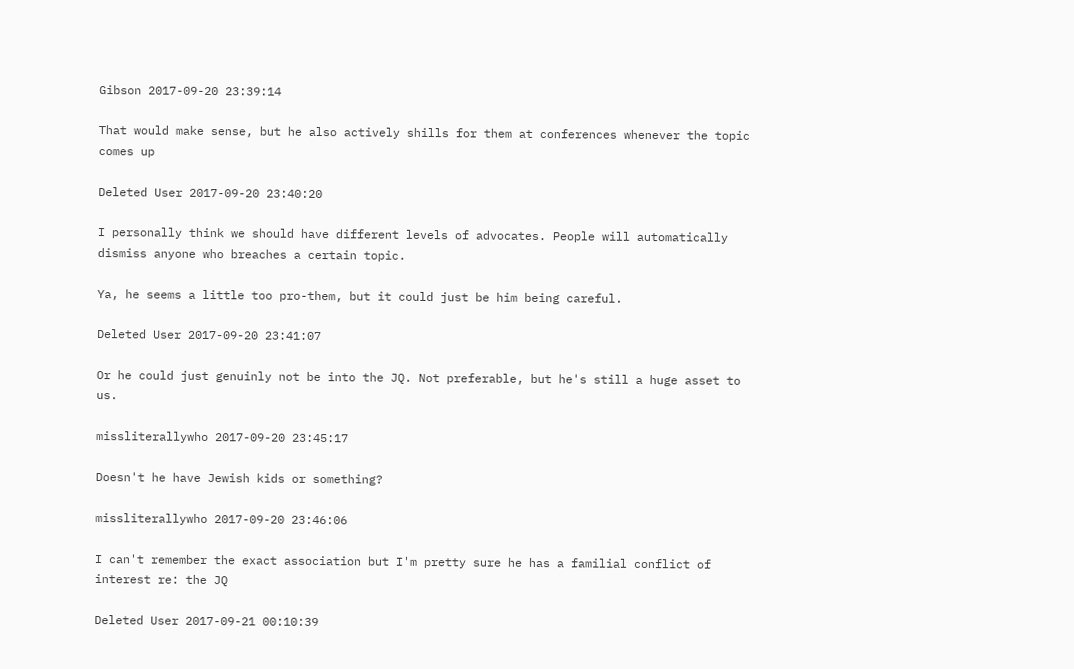Gibson 2017-09-20 23:39:14

That would make sense, but he also actively shills for them at conferences whenever the topic comes up

Deleted User 2017-09-20 23:40:20

I personally think we should have different levels of advocates. People will automatically dismiss anyone who breaches a certain topic.

Ya, he seems a little too pro-them, but it could just be him being careful.

Deleted User 2017-09-20 23:41:07

Or he could just genuinly not be into the JQ. Not preferable, but he's still a huge asset to us.

missliterallywho 2017-09-20 23:45:17

Doesn't he have Jewish kids or something?

missliterallywho 2017-09-20 23:46:06

I can't remember the exact association but I'm pretty sure he has a familial conflict of interest re: the JQ

Deleted User 2017-09-21 00:10:39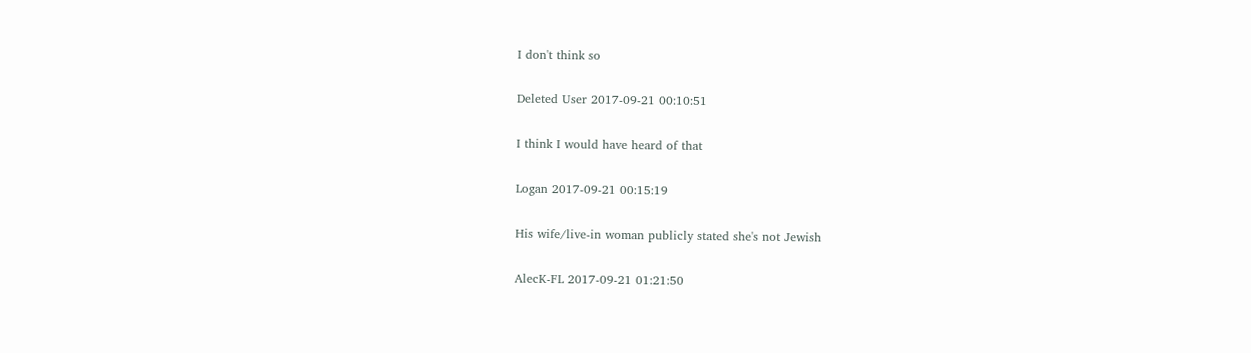I don't think so

Deleted User 2017-09-21 00:10:51

I think I would have heard of that

Logan 2017-09-21 00:15:19

His wife/live-in woman publicly stated she's not Jewish

AlecK-FL 2017-09-21 01:21:50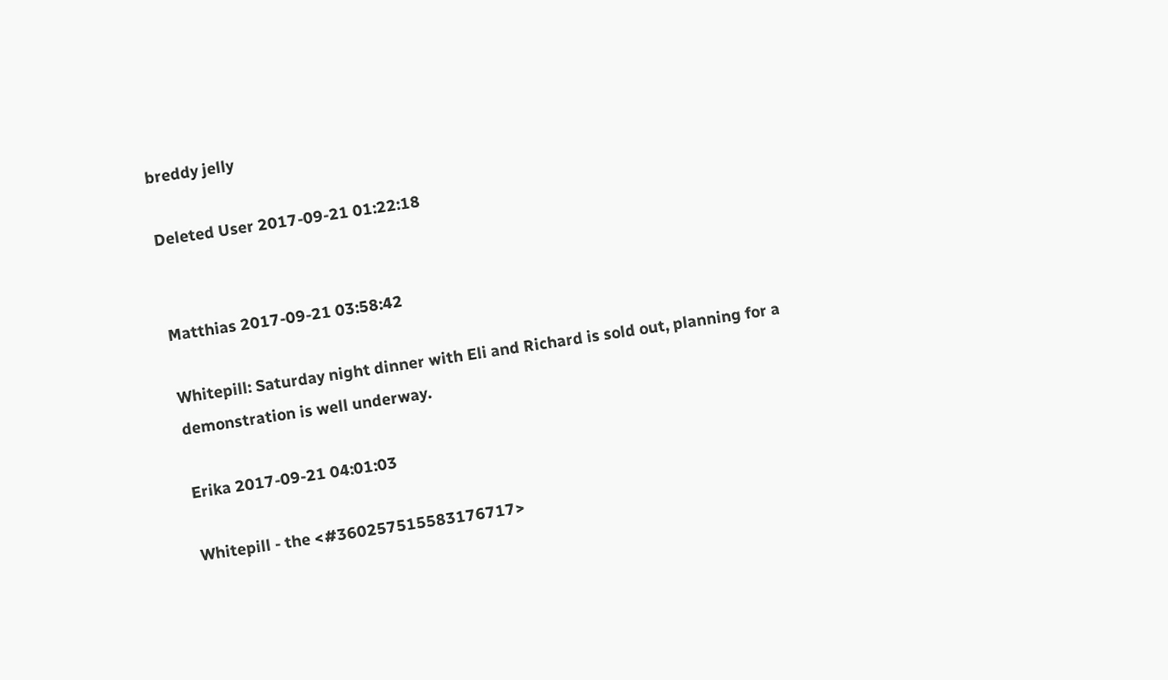breddy jelly

Deleted User 2017-09-21 01:22:18


Matthias 2017-09-21 03:58:42

Whitepill: Saturday night dinner with Eli and Richard is sold out, planning for a demonstration is well underway.

Erika 2017-09-21 04:01:03

Whitepill - the <#360257515583176717>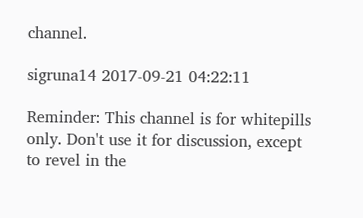channel.

sigruna14 2017-09-21 04:22:11

Reminder: This channel is for whitepills only. Don't use it for discussion, except to revel in the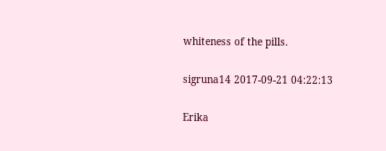whiteness of the pills.

sigruna14 2017-09-21 04:22:13

Erika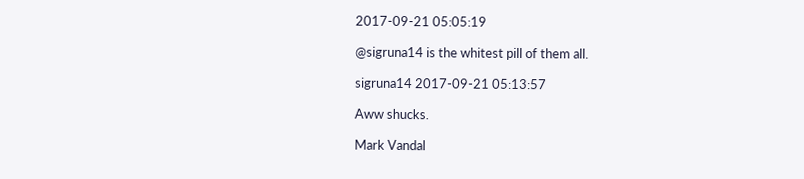2017-09-21 05:05:19

@sigruna14 is the whitest pill of them all.

sigruna14 2017-09-21 05:13:57

Aww shucks.

Mark Vandal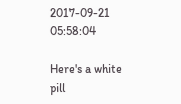2017-09-21 05:58:04

Here's a white pill